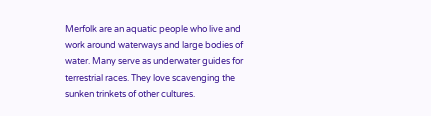Merfolk are an aquatic people who live and work around waterways and large bodies of water. Many serve as underwater guides for terrestrial races. They love scavenging the sunken trinkets of other cultures.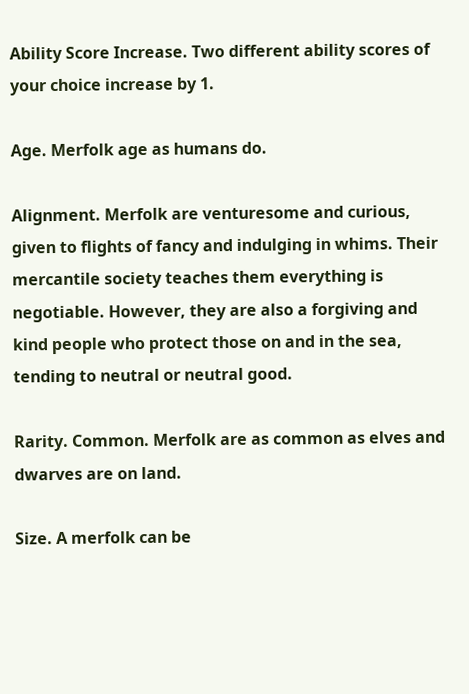Ability Score Increase. Two different ability scores of your choice increase by 1.

Age. Merfolk age as humans do.

Alignment. Merfolk are venturesome and curious, given to flights of fancy and indulging in whims. Their mercantile society teaches them everything is negotiable. However, they are also a forgiving and kind people who protect those on and in the sea, tending to neutral or neutral good.

Rarity. Common. Merfolk are as common as elves and dwarves are on land.

Size. A merfolk can be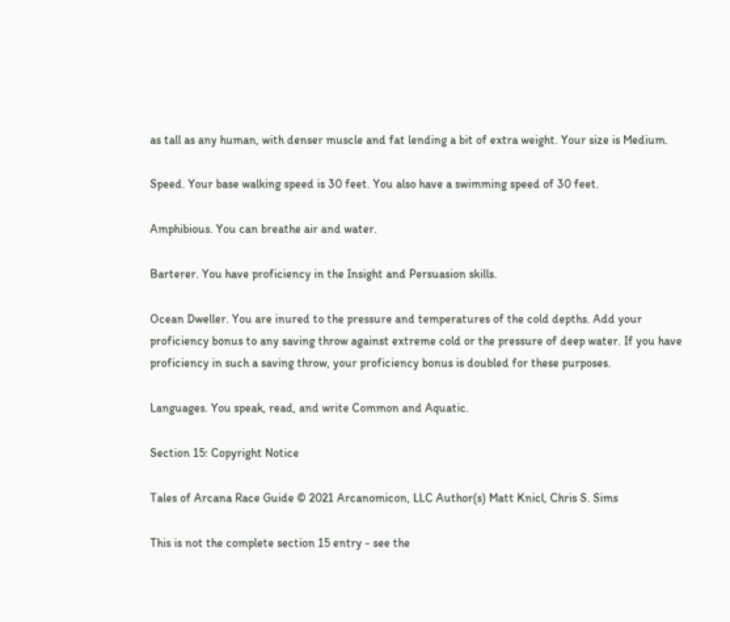as tall as any human, with denser muscle and fat lending a bit of extra weight. Your size is Medium.

Speed. Your base walking speed is 30 feet. You also have a swimming speed of 30 feet.

Amphibious. You can breathe air and water.

Barterer. You have proficiency in the Insight and Persuasion skills.

Ocean Dweller. You are inured to the pressure and temperatures of the cold depths. Add your proficiency bonus to any saving throw against extreme cold or the pressure of deep water. If you have proficiency in such a saving throw, your proficiency bonus is doubled for these purposes.

Languages. You speak, read, and write Common and Aquatic.

Section 15: Copyright Notice

Tales of Arcana Race Guide © 2021 Arcanomicon, LLC Author(s) Matt Knicl, Chris S. Sims

This is not the complete section 15 entry - see the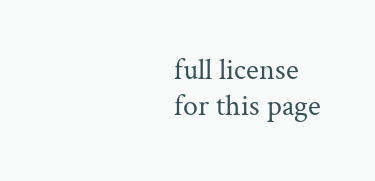full license for this page